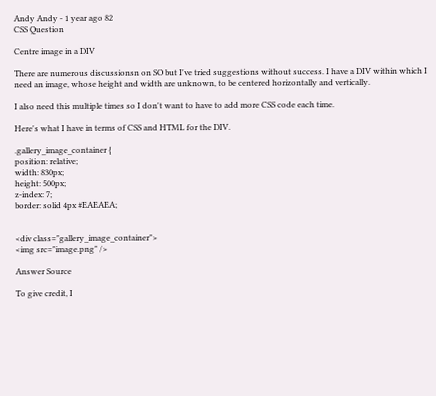Andy Andy - 1 year ago 82
CSS Question

Centre image in a DIV

There are numerous discussionsn on SO but I've tried suggestions without success. I have a DIV within which I need an image, whose height and width are unknown, to be centered horizontally and vertically.

I also need this multiple times so I don't want to have to add more CSS code each time.

Here's what I have in terms of CSS and HTML for the DIV.

.gallery_image_container {
position: relative;
width: 830px;
height: 500px;
z-index: 7;
border: solid 4px #EAEAEA;


<div class="gallery_image_container">
<img src="image.png" />

Answer Source

To give credit, I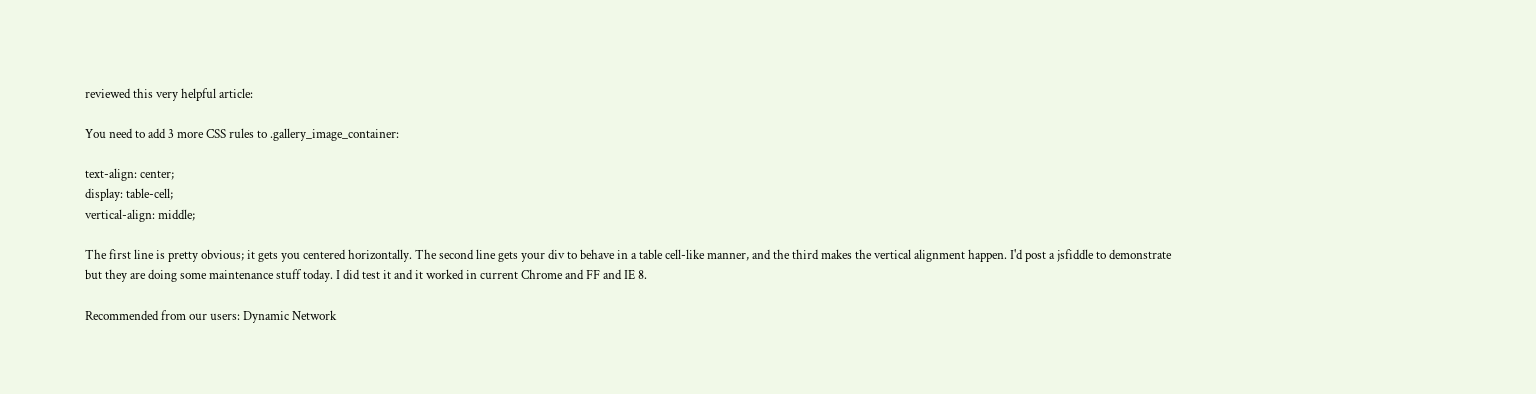reviewed this very helpful article:

You need to add 3 more CSS rules to .gallery_image_container:

text-align: center;
display: table-cell;
vertical-align: middle;

The first line is pretty obvious; it gets you centered horizontally. The second line gets your div to behave in a table cell-like manner, and the third makes the vertical alignment happen. I'd post a jsfiddle to demonstrate but they are doing some maintenance stuff today. I did test it and it worked in current Chrome and FF and IE 8.

Recommended from our users: Dynamic Network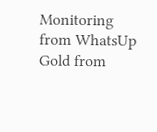Monitoring from WhatsUp Gold from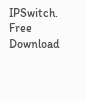IPSwitch. Free Download